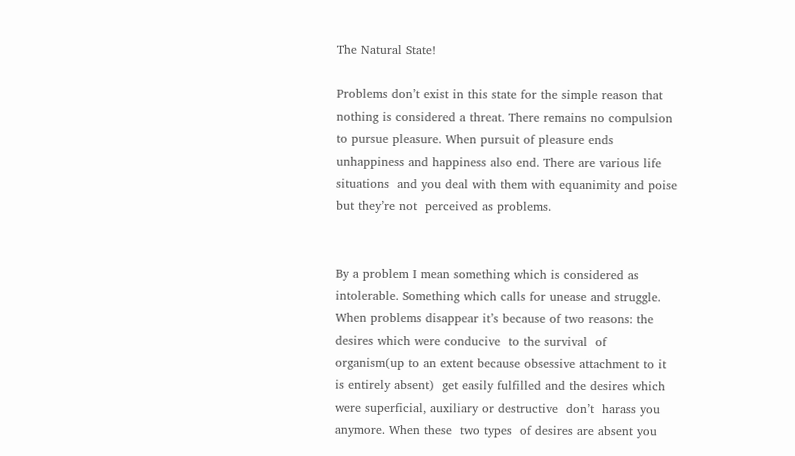The Natural State!

Problems don’t exist in this state for the simple reason that nothing is considered a threat. There remains no compulsion to pursue pleasure. When pursuit of pleasure ends unhappiness and happiness also end. There are various life situations  and you deal with them with equanimity and poise but they’re not  perceived as problems.


By a problem I mean something which is considered as intolerable. Something which calls for unease and struggle. When problems disappear it’s because of two reasons: the desires which were conducive  to the survival  of organism(up to an extent because obsessive attachment to it is entirely absent)  get easily fulfilled and the desires which were superficial, auxiliary or destructive  don’t  harass you anymore. When these  two types  of desires are absent you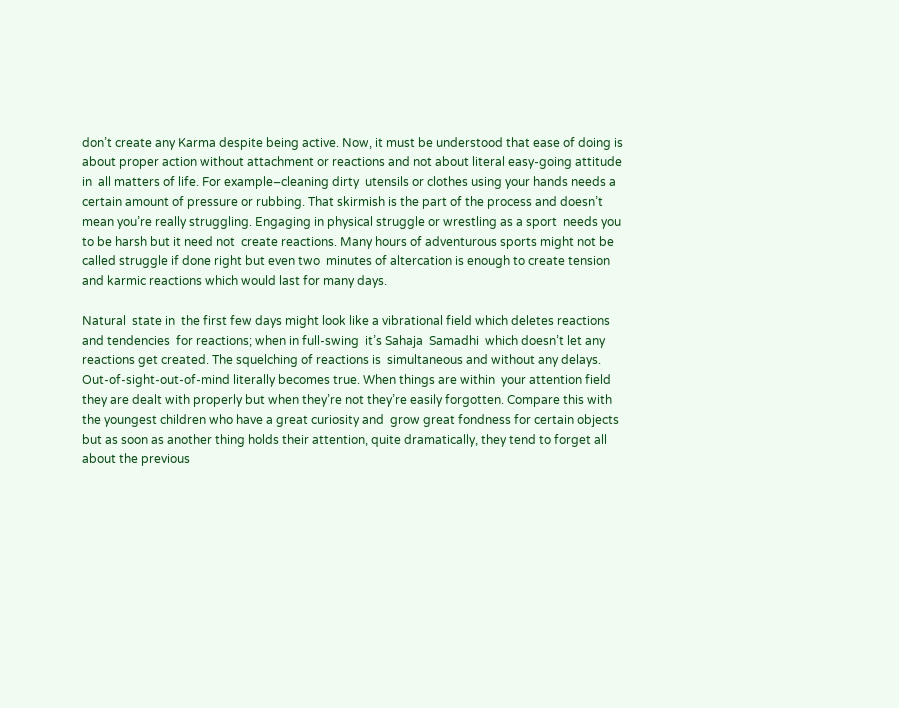don’t create any Karma despite being active. Now, it must be understood that ease of doing is about proper action without attachment or reactions and not about literal easy-going attitude  in  all matters of life. For example–cleaning dirty  utensils or clothes using your hands needs a certain amount of pressure or rubbing. That skirmish is the part of the process and doesn’t mean you’re really struggling. Engaging in physical struggle or wrestling as a sport  needs you to be harsh but it need not  create reactions. Many hours of adventurous sports might not be called struggle if done right but even two  minutes of altercation is enough to create tension and karmic reactions which would last for many days.

Natural  state in  the first few days might look like a vibrational field which deletes reactions and tendencies  for reactions; when in full-swing  it’s Sahaja  Samadhi  which doesn’t let any reactions get created. The squelching of reactions is  simultaneous and without any delays. Out-of-sight-out-of-mind literally becomes true. When things are within  your attention field they are dealt with properly but when they’re not they’re easily forgotten. Compare this with  the youngest children who have a great curiosity and  grow great fondness for certain objects but as soon as another thing holds their attention, quite dramatically, they tend to forget all about the previous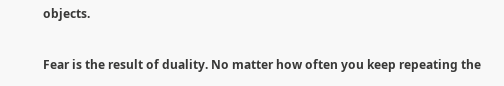objects.

Fear is the result of duality. No matter how often you keep repeating the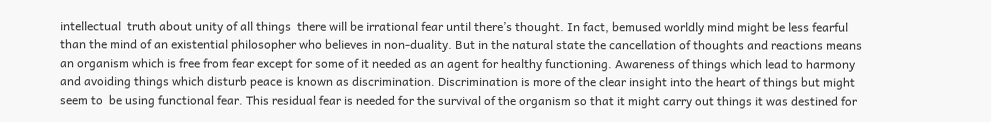intellectual  truth about unity of all things  there will be irrational fear until there’s thought. In fact, bemused worldly mind might be less fearful than the mind of an existential philosopher who believes in non-duality. But in the natural state the cancellation of thoughts and reactions means an organism which is free from fear except for some of it needed as an agent for healthy functioning. Awareness of things which lead to harmony and avoiding things which disturb peace is known as discrimination. Discrimination is more of the clear insight into the heart of things but might seem to  be using functional fear. This residual fear is needed for the survival of the organism so that it might carry out things it was destined for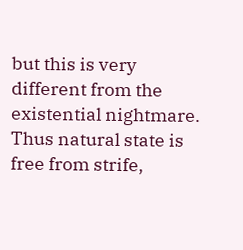but this is very different from the existential nightmare. Thus natural state is free from strife,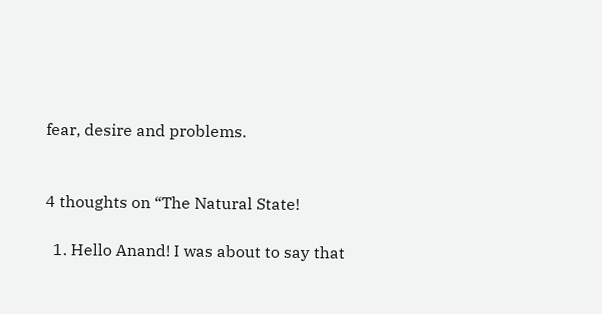fear, desire and problems.


4 thoughts on “The Natural State!

  1. Hello Anand! I was about to say that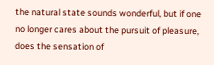the natural state sounds wonderful, but if one no longer cares about the pursuit of pleasure, does the sensation of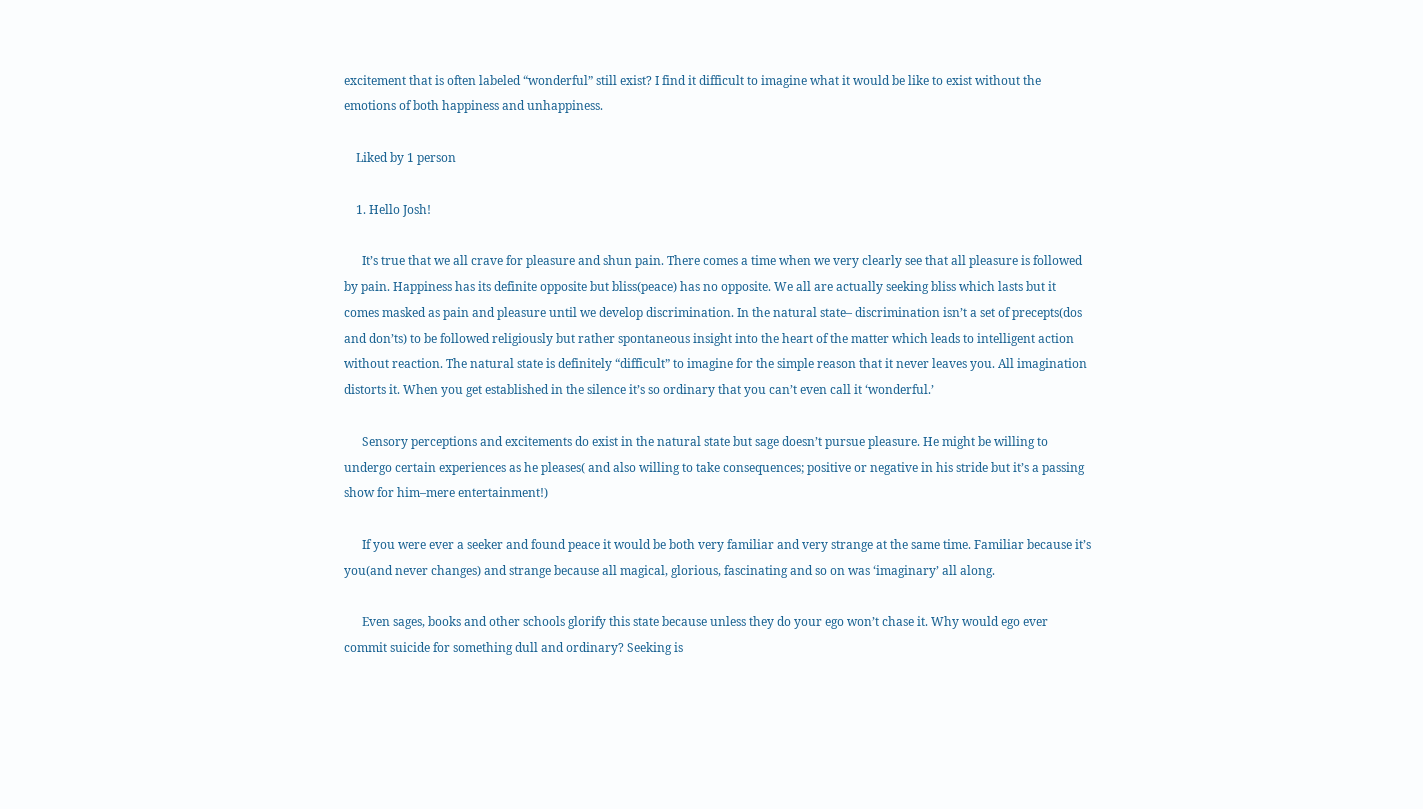excitement that is often labeled “wonderful” still exist? I find it difficult to imagine what it would be like to exist without the emotions of both happiness and unhappiness.

    Liked by 1 person

    1. Hello Josh!

      It’s true that we all crave for pleasure and shun pain. There comes a time when we very clearly see that all pleasure is followed by pain. Happiness has its definite opposite but bliss(peace) has no opposite. We all are actually seeking bliss which lasts but it comes masked as pain and pleasure until we develop discrimination. In the natural state– discrimination isn’t a set of precepts(dos and don’ts) to be followed religiously but rather spontaneous insight into the heart of the matter which leads to intelligent action without reaction. The natural state is definitely “difficult” to imagine for the simple reason that it never leaves you. All imagination distorts it. When you get established in the silence it’s so ordinary that you can’t even call it ‘wonderful.’

      Sensory perceptions and excitements do exist in the natural state but sage doesn’t pursue pleasure. He might be willing to undergo certain experiences as he pleases( and also willing to take consequences; positive or negative in his stride but it’s a passing show for him–mere entertainment!)

      If you were ever a seeker and found peace it would be both very familiar and very strange at the same time. Familiar because it’s you(and never changes) and strange because all magical, glorious, fascinating and so on was ‘imaginary’ all along.

      Even sages, books and other schools glorify this state because unless they do your ego won’t chase it. Why would ego ever commit suicide for something dull and ordinary? Seeking is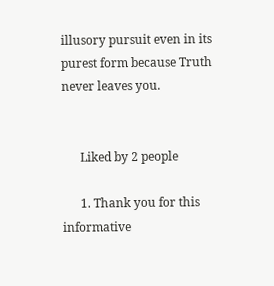illusory pursuit even in its purest form because Truth never leaves you.


      Liked by 2 people

      1. Thank you for this informative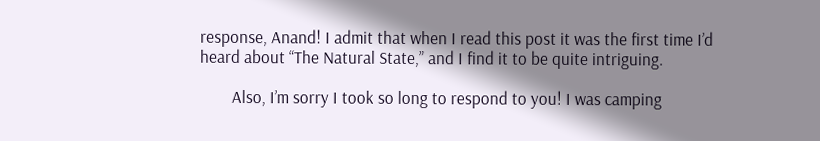response, Anand! I admit that when I read this post it was the first time I’d heard about “The Natural State,” and I find it to be quite intriguing.

        Also, I’m sorry I took so long to respond to you! I was camping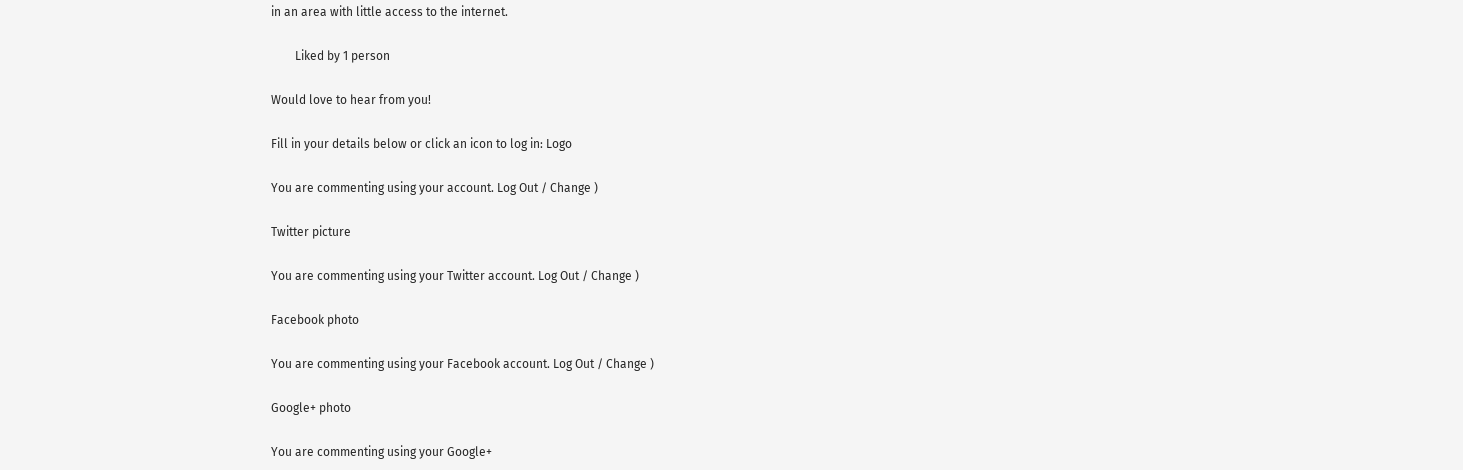in an area with little access to the internet.

        Liked by 1 person

Would love to hear from you!

Fill in your details below or click an icon to log in: Logo

You are commenting using your account. Log Out / Change )

Twitter picture

You are commenting using your Twitter account. Log Out / Change )

Facebook photo

You are commenting using your Facebook account. Log Out / Change )

Google+ photo

You are commenting using your Google+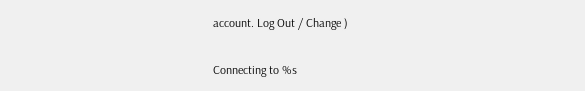account. Log Out / Change )

Connecting to %s